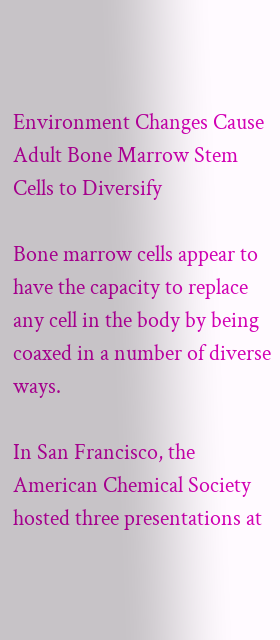Environment Changes Cause Adult Bone Marrow Stem Cells to Diversify

Bone marrow cells appear to have the capacity to replace any cell in the body by being coaxed in a number of diverse ways.

In San Francisco, the American Chemical Society hosted three presentations at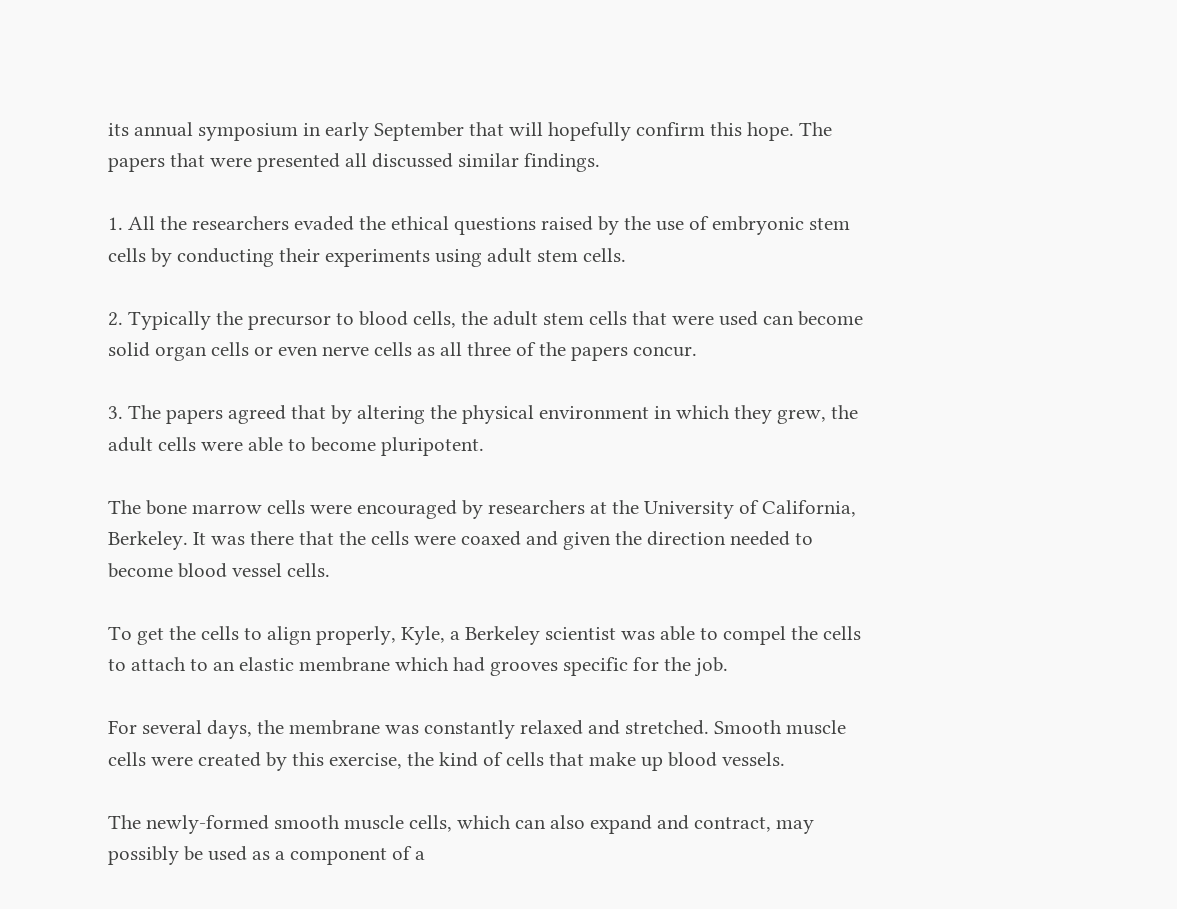its annual symposium in early September that will hopefully confirm this hope. The papers that were presented all discussed similar findings.

1. All the researchers evaded the ethical questions raised by the use of embryonic stem cells by conducting their experiments using adult stem cells.

2. Typically the precursor to blood cells, the adult stem cells that were used can become solid organ cells or even nerve cells as all three of the papers concur.

3. The papers agreed that by altering the physical environment in which they grew, the adult cells were able to become pluripotent.

The bone marrow cells were encouraged by researchers at the University of California, Berkeley. It was there that the cells were coaxed and given the direction needed to become blood vessel cells.

To get the cells to align properly, Kyle, a Berkeley scientist was able to compel the cells to attach to an elastic membrane which had grooves specific for the job.

For several days, the membrane was constantly relaxed and stretched. Smooth muscle cells were created by this exercise, the kind of cells that make up blood vessels.

The newly-formed smooth muscle cells, which can also expand and contract, may possibly be used as a component of a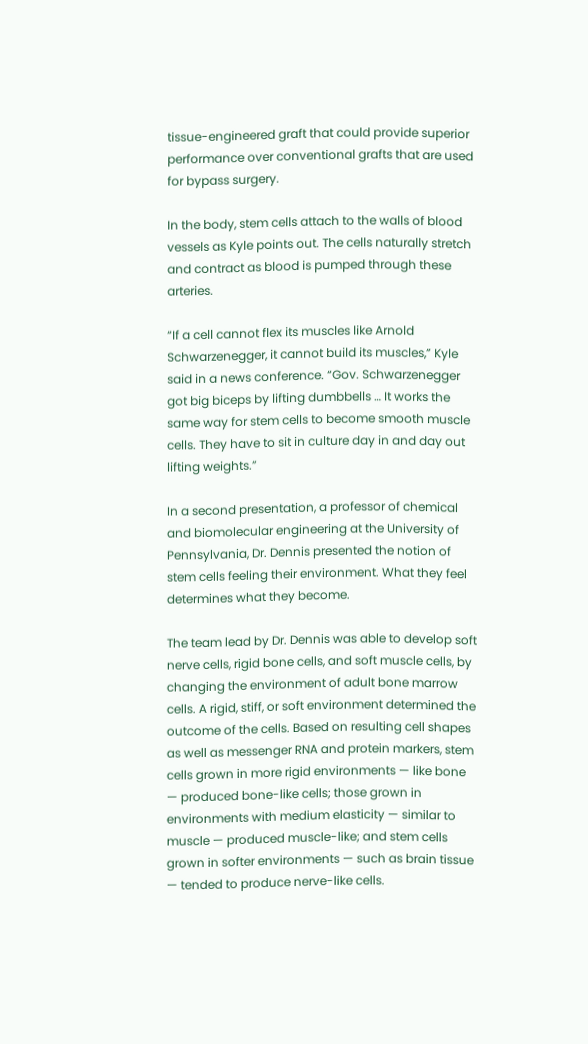tissue-engineered graft that could provide superior performance over conventional grafts that are used for bypass surgery.

In the body, stem cells attach to the walls of blood vessels as Kyle points out. The cells naturally stretch and contract as blood is pumped through these arteries.

“If a cell cannot flex its muscles like Arnold Schwarzenegger, it cannot build its muscles,” Kyle said in a news conference. “Gov. Schwarzenegger got big biceps by lifting dumbbells … It works the same way for stem cells to become smooth muscle cells. They have to sit in culture day in and day out lifting weights.”

In a second presentation, a professor of chemical and biomolecular engineering at the University of Pennsylvania, Dr. Dennis presented the notion of stem cells feeling their environment. What they feel determines what they become.

The team lead by Dr. Dennis was able to develop soft nerve cells, rigid bone cells, and soft muscle cells, by changing the environment of adult bone marrow cells. A rigid, stiff, or soft environment determined the outcome of the cells. Based on resulting cell shapes as well as messenger RNA and protein markers, stem cells grown in more rigid environments — like bone — produced bone-like cells; those grown in environments with medium elasticity — similar to muscle — produced muscle-like; and stem cells grown in softer environments — such as brain tissue — tended to produce nerve-like cells.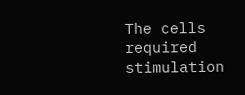The cells required stimulation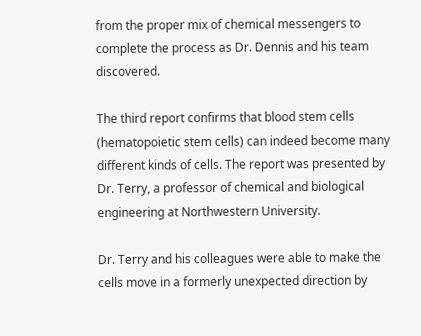from the proper mix of chemical messengers to complete the process as Dr. Dennis and his team discovered.

The third report confirms that blood stem cells (hematopoietic stem cells) can indeed become many different kinds of cells. The report was presented by Dr. Terry, a professor of chemical and biological engineering at Northwestern University.

Dr. Terry and his colleagues were able to make the cells move in a formerly unexpected direction by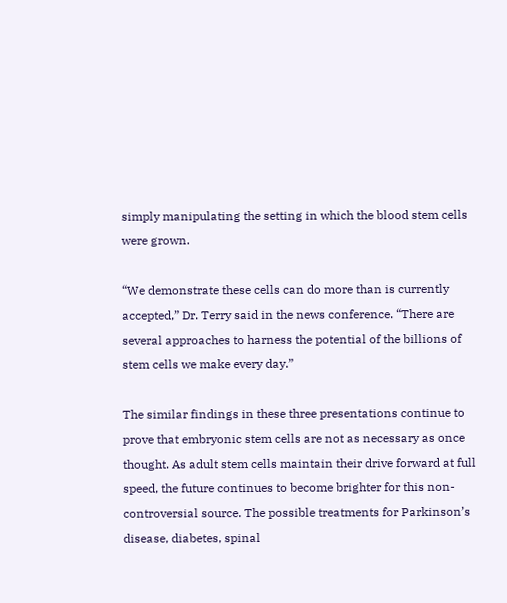simply manipulating the setting in which the blood stem cells were grown.

“We demonstrate these cells can do more than is currently accepted,” Dr. Terry said in the news conference. “There are several approaches to harness the potential of the billions of stem cells we make every day.”

The similar findings in these three presentations continue to prove that embryonic stem cells are not as necessary as once thought. As adult stem cells maintain their drive forward at full speed, the future continues to become brighter for this non-controversial source. The possible treatments for Parkinson’s disease, diabetes, spinal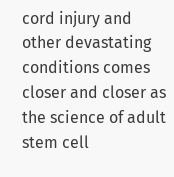cord injury and other devastating conditions comes closer and closer as the science of adult stem cell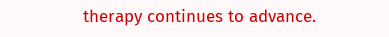therapy continues to advance.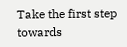Take the first step towards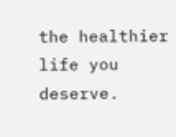the healthier life you deserve.